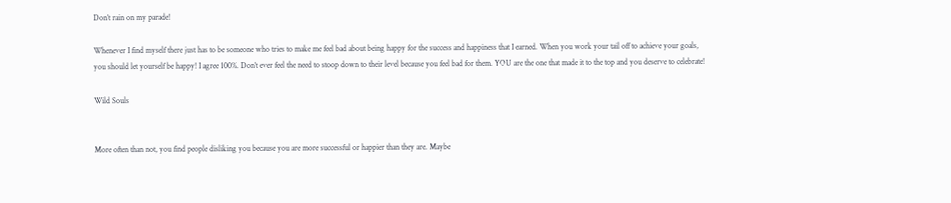Don’t rain on my parade!

Whenever I find myself there just has to be someone who tries to make me feel bad about being happy for the success and happiness that I earned. When you work your tail off to achieve your goals, you should let yourself be happy! I agree 100%. Don’t ever feel the need to stoop down to their level because you feel bad for them. YOU are the one that made it to the top and you deserve to celebrate!

Wild Souls


More often than not, you find people disliking you because you are more successful or happier than they are. Maybe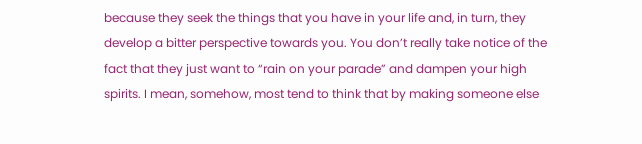because they seek the things that you have in your life and, in turn, they develop a bitter perspective towards you. You don’t really take notice of the fact that they just want to “rain on your parade” and dampen your high spirits. I mean, somehow, most tend to think that by making someone else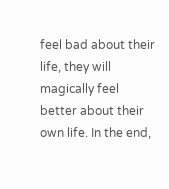feel bad about their life, they will magically feel better about their own life. In the end,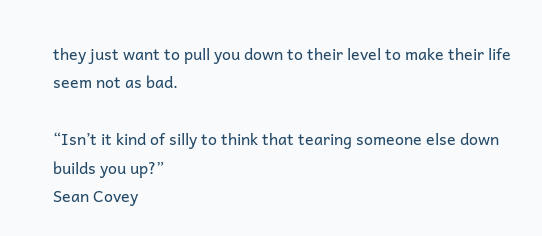they just want to pull you down to their level to make their life seem not as bad.

“Isn’t it kind of silly to think that tearing someone else down builds you up?”
Sean Covey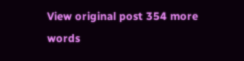View original post 354 more words